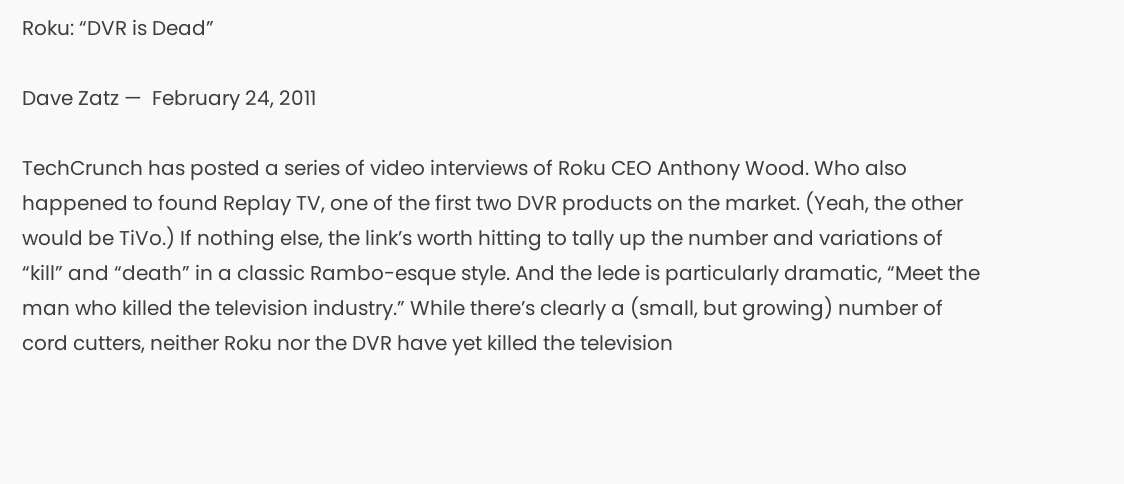Roku: “DVR is Dead”

Dave Zatz —  February 24, 2011

TechCrunch has posted a series of video interviews of Roku CEO Anthony Wood. Who also happened to found Replay TV, one of the first two DVR products on the market. (Yeah, the other would be TiVo.) If nothing else, the link’s worth hitting to tally up the number and variations of “kill” and “death” in a classic Rambo-esque style. And the lede is particularly dramatic, “Meet the man who killed the television industry.” While there’s clearly a (small, but growing) number of cord cutters, neither Roku nor the DVR have yet killed the television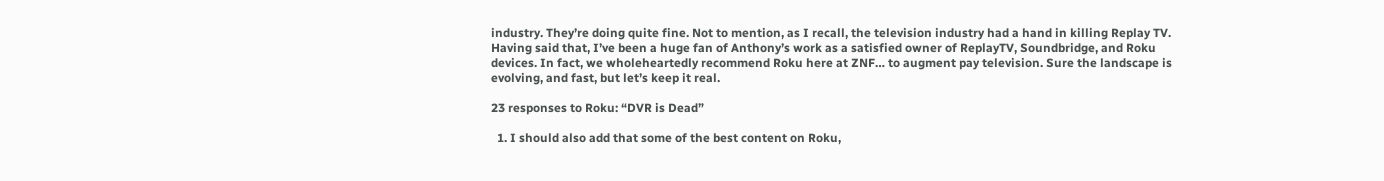industry. They’re doing quite fine. Not to mention, as I recall, the television industry had a hand in killing Replay TV. Having said that, I’ve been a huge fan of Anthony’s work as a satisfied owner of ReplayTV, Soundbridge, and Roku devices. In fact, we wholeheartedly recommend Roku here at ZNF… to augment pay television. Sure the landscape is evolving, and fast, but let’s keep it real.

23 responses to Roku: “DVR is Dead”

  1. I should also add that some of the best content on Roku,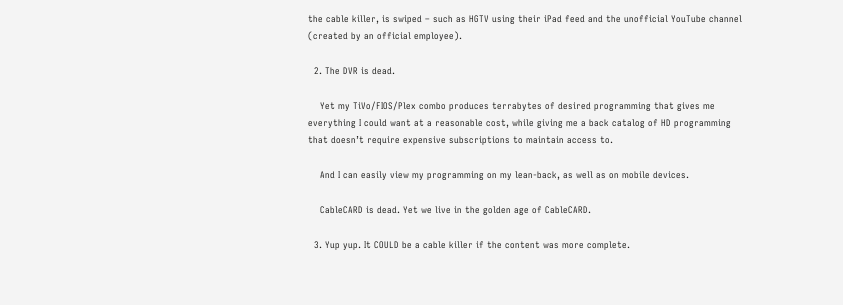the cable killer, is swiped – such as HGTV using their iPad feed and the unofficial YouTube channel (created by an official employee).

  2. The DVR is dead.

    Yet my TiVo/FIOS/Plex combo produces terrabytes of desired programming that gives me everything I could want at a reasonable cost, while giving me a back catalog of HD programming that doesn’t require expensive subscriptions to maintain access to.

    And I can easily view my programming on my lean-back, as well as on mobile devices.

    CableCARD is dead. Yet we live in the golden age of CableCARD.

  3. Yup yup. It COULD be a cable killer if the content was more complete.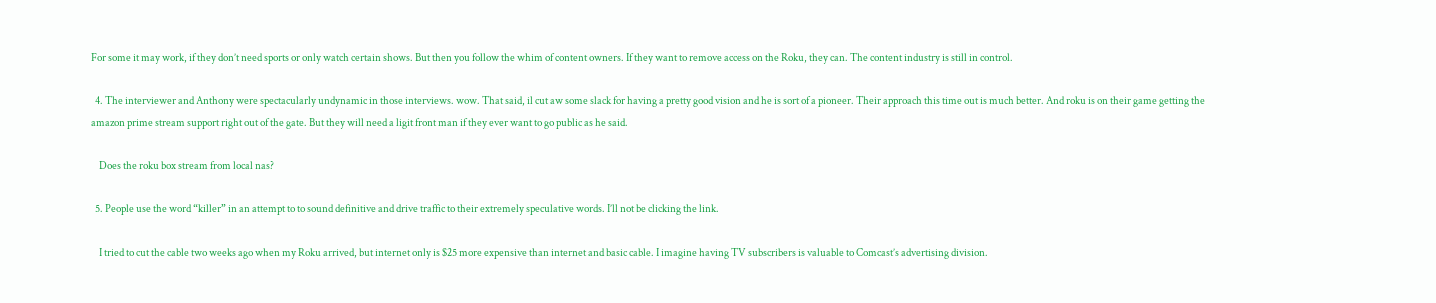For some it may work, if they don’t need sports or only watch certain shows. But then you follow the whim of content owners. If they want to remove access on the Roku, they can. The content industry is still in control.

  4. The interviewer and Anthony were spectacularly undynamic in those interviews. wow. That said, il cut aw some slack for having a pretty good vision and he is sort of a pioneer. Their approach this time out is much better. And roku is on their game getting the amazon prime stream support right out of the gate. But they will need a ligit front man if they ever want to go public as he said.

    Does the roku box stream from local nas?

  5. People use the word “killer” in an attempt to to sound definitive and drive traffic to their extremely speculative words. I’ll not be clicking the link.

    I tried to cut the cable two weeks ago when my Roku arrived, but internet only is $25 more expensive than internet and basic cable. I imagine having TV subscribers is valuable to Comcast’s advertising division.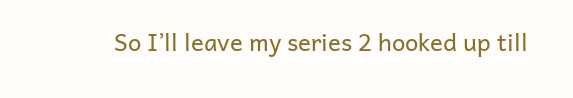So I’ll leave my series 2 hooked up till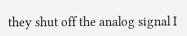they shut off the analog signal I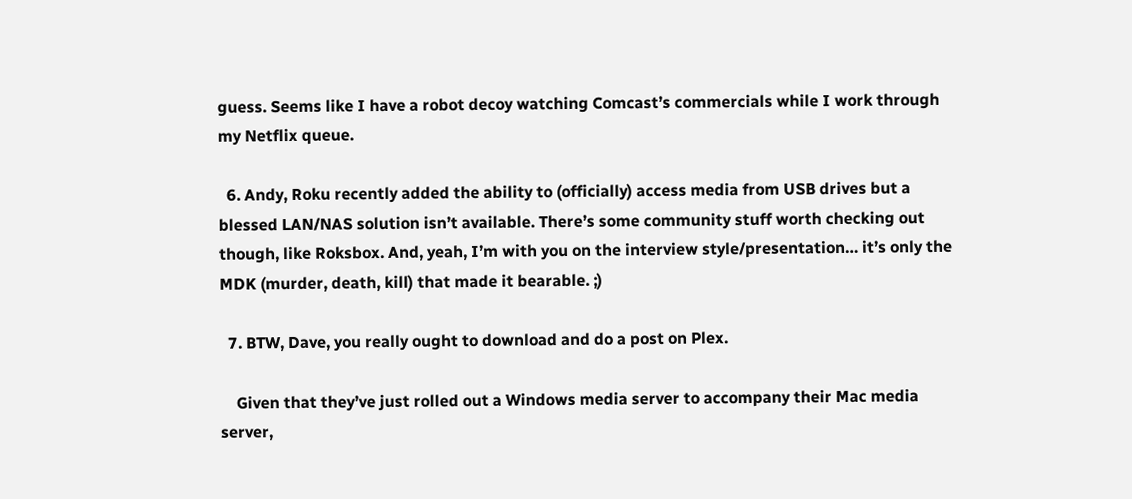guess. Seems like I have a robot decoy watching Comcast’s commercials while I work through my Netflix queue.

  6. Andy, Roku recently added the ability to (officially) access media from USB drives but a blessed LAN/NAS solution isn’t available. There’s some community stuff worth checking out though, like Roksbox. And, yeah, I’m with you on the interview style/presentation… it’s only the MDK (murder, death, kill) that made it bearable. ;)

  7. BTW, Dave, you really ought to download and do a post on Plex.

    Given that they’ve just rolled out a Windows media server to accompany their Mac media server,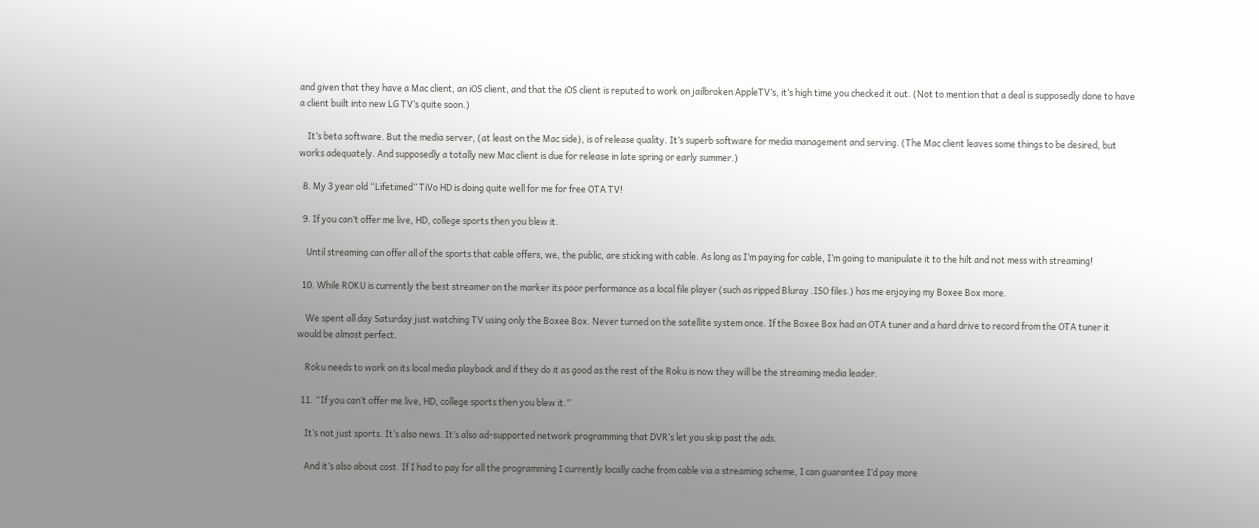and given that they have a Mac client, an iOS client, and that the iOS client is reputed to work on jailbroken AppleTV’s, it’s high time you checked it out. (Not to mention that a deal is supposedly done to have a client built into new LG TV’s quite soon.)

    It’s beta software. But the media server, (at least on the Mac side), is of release quality. It’s superb software for media management and serving. (The Mac client leaves some things to be desired, but works adequately. And supposedly a totally new Mac client is due for release in late spring or early summer.)

  8. My 3 year old “Lifetimed” TiVo HD is doing quite well for me for free OTA TV!

  9. If you can’t offer me live, HD, college sports then you blew it.

    Until streaming can offer all of the sports that cable offers, we, the public, are sticking with cable. As long as I’m paying for cable, I’m going to manipulate it to the hilt and not mess with streaming!

  10. While ROKU is currently the best streamer on the marker its poor performance as a local file player (such as ripped Bluray .ISO files.) has me enjoying my Boxee Box more.

    We spent all day Saturday just watching TV using only the Boxee Box. Never turned on the satellite system once. If the Boxee Box had an OTA tuner and a hard drive to record from the OTA tuner it would be almost perfect.

    Roku needs to work on its local media playback and if they do it as good as the rest of the Roku is now they will be the streaming media leader.

  11. “If you can’t offer me live, HD, college sports then you blew it.”

    It’s not just sports. It’s also news. It’s also ad-supported network programming that DVR’s let you skip past the ads.

    And it’s also about cost. If I had to pay for all the programming I currently locally cache from cable via a streaming scheme, I can guarantee I’d pay more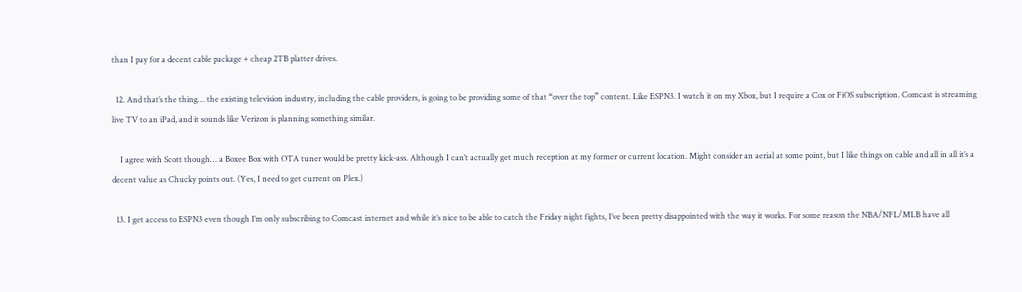than I pay for a decent cable package + cheap 2TB platter drives.

  12. And that’s the thing… the existing television industry, including the cable providers, is going to be providing some of that “over the top” content. Like ESPN3. I watch it on my Xbox, but I require a Cox or FiOS subscription. Comcast is streaming live TV to an iPad, and it sounds like Verizon is planning something similar.

    I agree with Scott though… a Boxee Box with OTA tuner would be pretty kick-ass. Although I can’t actually get much reception at my former or current location. Might consider an aerial at some point, but I like things on cable and all in all it’s a decent value as Chucky points out. (Yes, I need to get current on Plex.)

  13. I get access to ESPN3 even though I’m only subscribing to Comcast internet and while it’s nice to be able to catch the Friday night fights, I’ve been pretty disappointed with the way it works. For some reason the NBA/NFL/MLB have all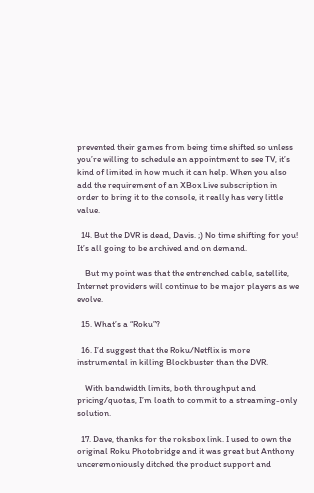prevented their games from being time shifted so unless you’re willing to schedule an appointment to see TV, it’s kind of limited in how much it can help. When you also add the requirement of an XBox Live subscription in order to bring it to the console, it really has very little value.

  14. But the DVR is dead, Davis. ;) No time shifting for you! It’s all going to be archived and on demand.

    But my point was that the entrenched cable, satellite, Internet providers will continue to be major players as we evolve.

  15. What’s a “Roku”?

  16. I’d suggest that the Roku/Netflix is more instrumental in killing Blockbuster than the DVR.

    With bandwidth limits, both throughput and pricing/quotas, I’m loath to commit to a streaming-only solution.

  17. Dave, thanks for the roksbox link. I used to own the original Roku Photobridge and it was great but Anthony unceremoniously ditched the product support and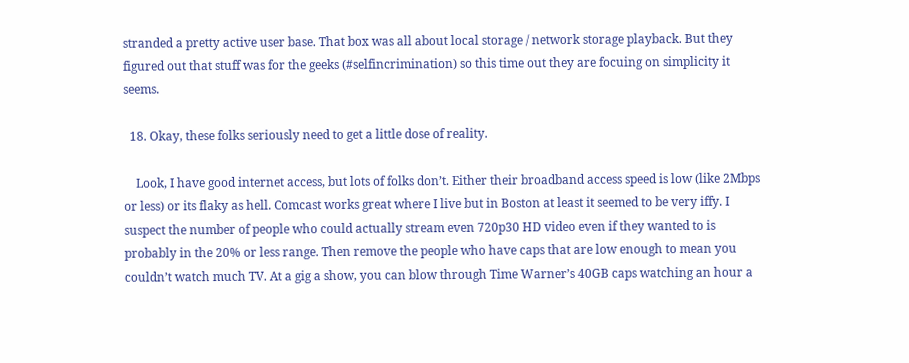stranded a pretty active user base. That box was all about local storage / network storage playback. But they figured out that stuff was for the geeks (#selfincrimination) so this time out they are focuing on simplicity it seems.

  18. Okay, these folks seriously need to get a little dose of reality.

    Look, I have good internet access, but lots of folks don’t. Either their broadband access speed is low (like 2Mbps or less) or its flaky as hell. Comcast works great where I live but in Boston at least it seemed to be very iffy. I suspect the number of people who could actually stream even 720p30 HD video even if they wanted to is probably in the 20% or less range. Then remove the people who have caps that are low enough to mean you couldn’t watch much TV. At a gig a show, you can blow through Time Warner’s 40GB caps watching an hour a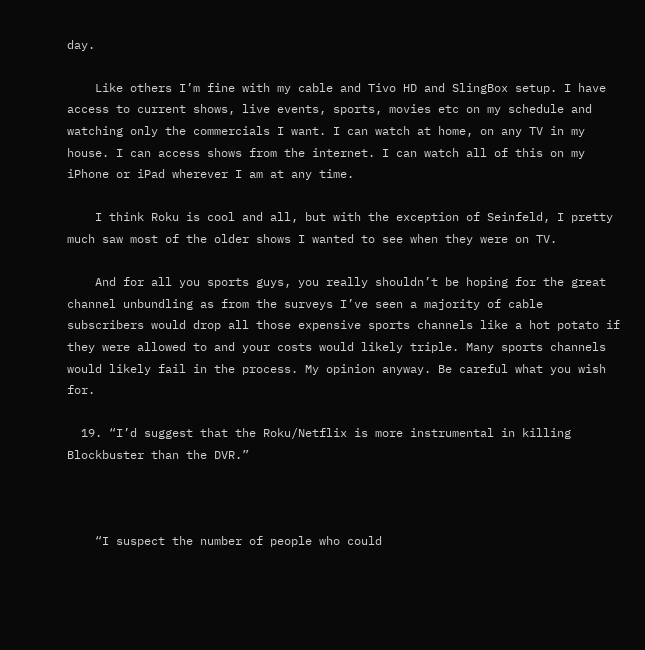day.

    Like others I’m fine with my cable and Tivo HD and SlingBox setup. I have access to current shows, live events, sports, movies etc on my schedule and watching only the commercials I want. I can watch at home, on any TV in my house. I can access shows from the internet. I can watch all of this on my iPhone or iPad wherever I am at any time.

    I think Roku is cool and all, but with the exception of Seinfeld, I pretty much saw most of the older shows I wanted to see when they were on TV.

    And for all you sports guys, you really shouldn’t be hoping for the great channel unbundling as from the surveys I’ve seen a majority of cable subscribers would drop all those expensive sports channels like a hot potato if they were allowed to and your costs would likely triple. Many sports channels would likely fail in the process. My opinion anyway. Be careful what you wish for.

  19. “I’d suggest that the Roku/Netflix is more instrumental in killing Blockbuster than the DVR.”



    “I suspect the number of people who could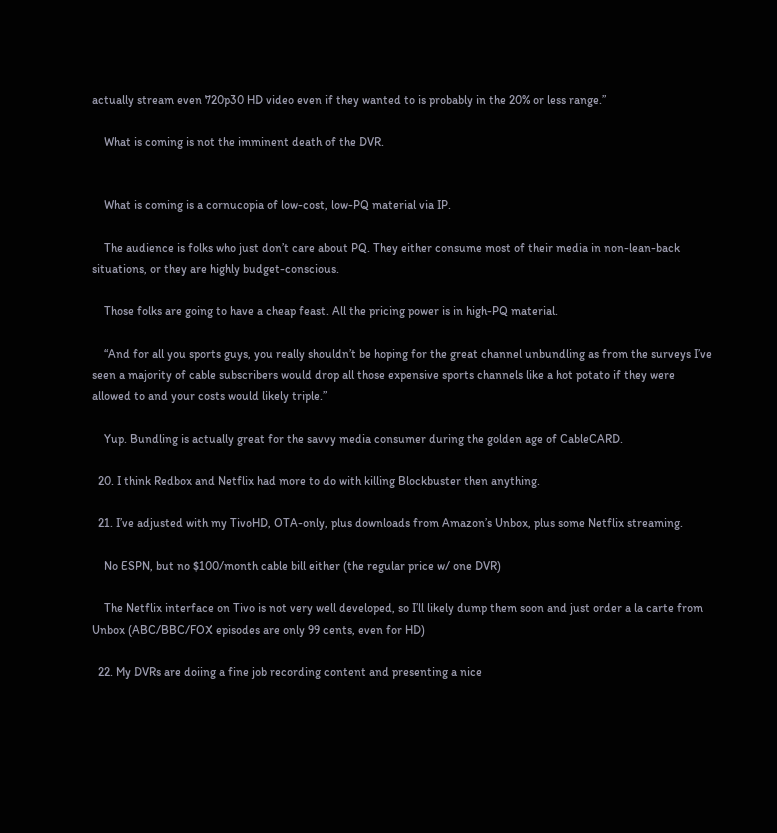actually stream even 720p30 HD video even if they wanted to is probably in the 20% or less range.”

    What is coming is not the imminent death of the DVR.


    What is coming is a cornucopia of low-cost, low-PQ material via IP.

    The audience is folks who just don’t care about PQ. They either consume most of their media in non-lean-back situations, or they are highly budget-conscious.

    Those folks are going to have a cheap feast. All the pricing power is in high-PQ material.

    “And for all you sports guys, you really shouldn’t be hoping for the great channel unbundling as from the surveys I’ve seen a majority of cable subscribers would drop all those expensive sports channels like a hot potato if they were allowed to and your costs would likely triple.”

    Yup. Bundling is actually great for the savvy media consumer during the golden age of CableCARD.

  20. I think Redbox and Netflix had more to do with killing Blockbuster then anything.

  21. I’ve adjusted with my TivoHD, OTA-only, plus downloads from Amazon’s Unbox, plus some Netflix streaming.

    No ESPN, but no $100/month cable bill either (the regular price w/ one DVR)

    The Netflix interface on Tivo is not very well developed, so I’ll likely dump them soon and just order a la carte from Unbox (ABC/BBC/FOX episodes are only 99 cents, even for HD)

  22. My DVRs are doiing a fine job recording content and presenting a nice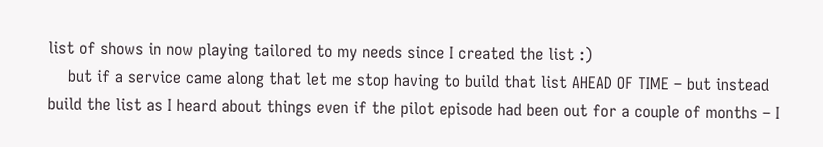list of shows in now playing tailored to my needs since I created the list :)
    but if a service came along that let me stop having to build that list AHEAD OF TIME – but instead build the list as I heard about things even if the pilot episode had been out for a couple of months – I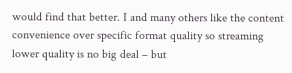would find that better. I and many others like the content convenience over specific format quality so streaming lower quality is no big deal – but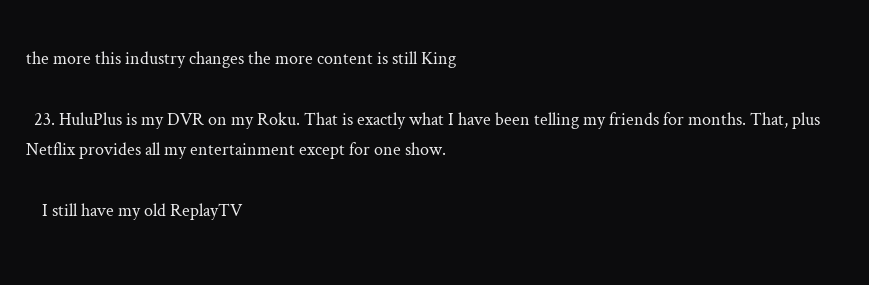the more this industry changes the more content is still King

  23. HuluPlus is my DVR on my Roku. That is exactly what I have been telling my friends for months. That, plus Netflix provides all my entertainment except for one show.

    I still have my old ReplayTV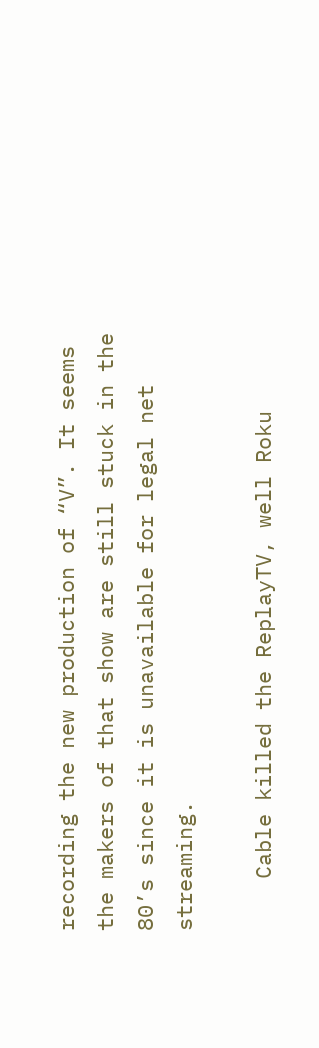recording the new production of “V”. It seems the makers of that show are still stuck in the 80’s since it is unavailable for legal net streaming.

    Cable killed the ReplayTV, well Roku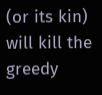(or its kin) will kill the greedy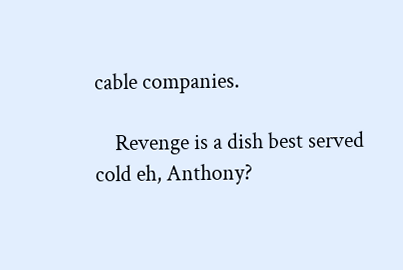cable companies.

    Revenge is a dish best served cold eh, Anthony?